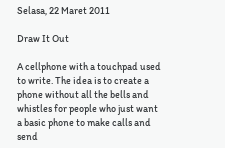Selasa, 22 Maret 2011

Draw It Out

A cellphone with a touchpad used to write. The idea is to create a phone without all the bells and whistles for people who just want a basic phone to make calls and send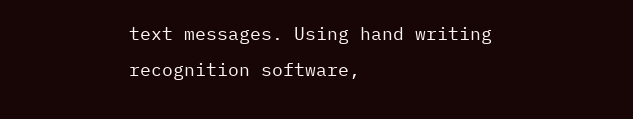text messages. Using hand writing recognition software,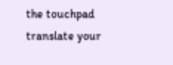the touchpad translate your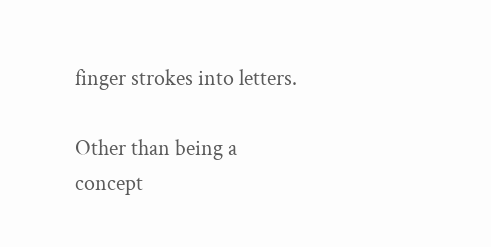finger strokes into letters.

Other than being a concept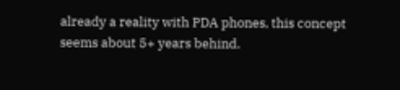already a reality with PDA phones, this concept seems about 5+ years behind.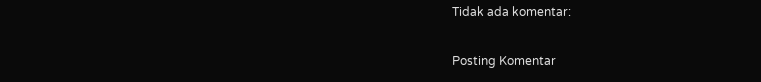Tidak ada komentar:

Posting Komentar